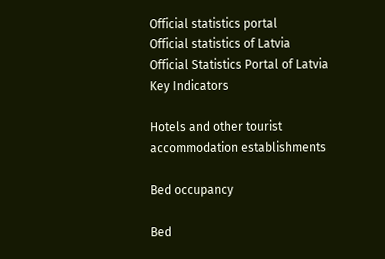Official statistics portal
Official statistics of Latvia
Official Statistics Portal of Latvia
Key Indicators

Hotels and other tourist accommodation establishments

Bed occupancy

Bed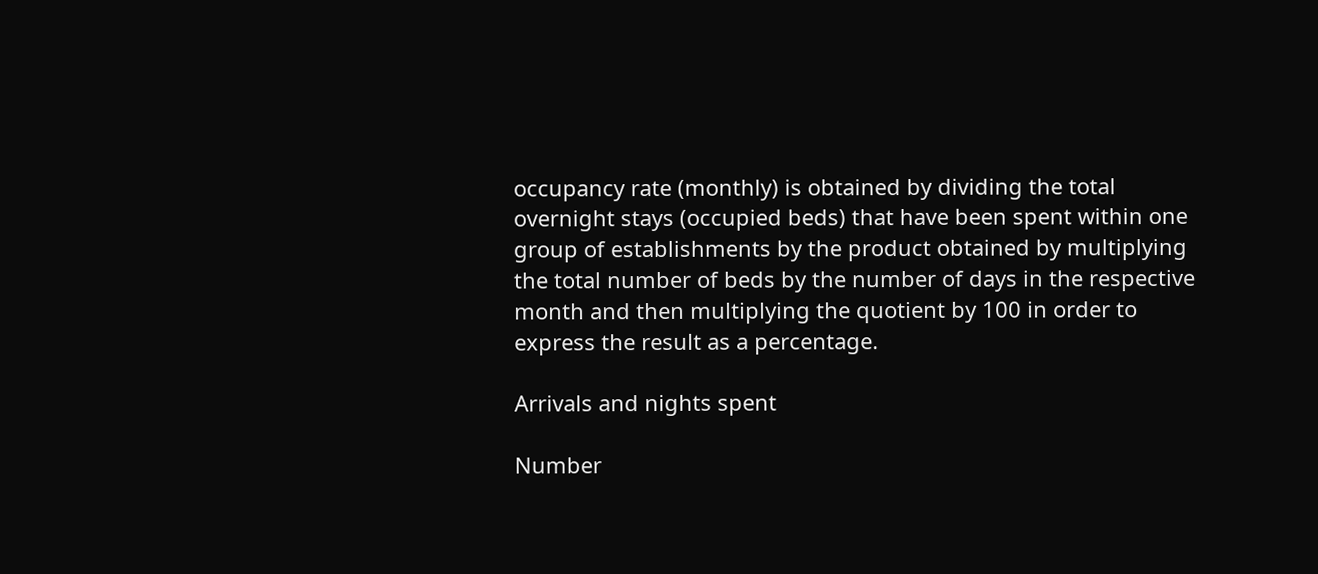occupancy rate (monthly) is obtained by dividing the total overnight stays (occupied beds) that have been spent within one group of establishments by the product obtained by multiplying the total number of beds by the number of days in the respective month and then multiplying the quotient by 100 in order to express the result as a percentage.

Arrivals and nights spent

Number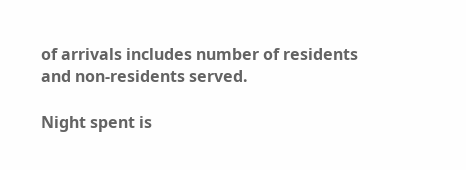of arrivals includes number of residents and non-residents served.

Night spent is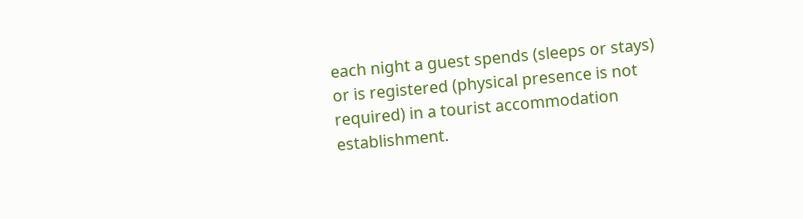each night a guest spends (sleeps or stays) or is registered (physical presence is not required) in a tourist accommodation establishment.